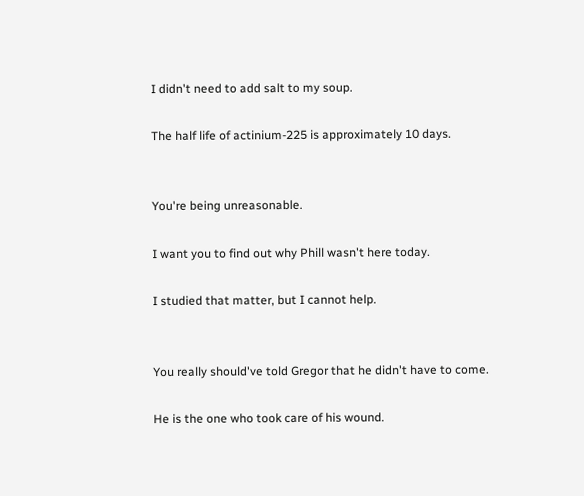I didn't need to add salt to my soup.

The half life of actinium-225 is approximately 10 days.


You're being unreasonable.

I want you to find out why Phill wasn't here today.

I studied that matter, but I cannot help.


You really should've told Gregor that he didn't have to come.

He is the one who took care of his wound.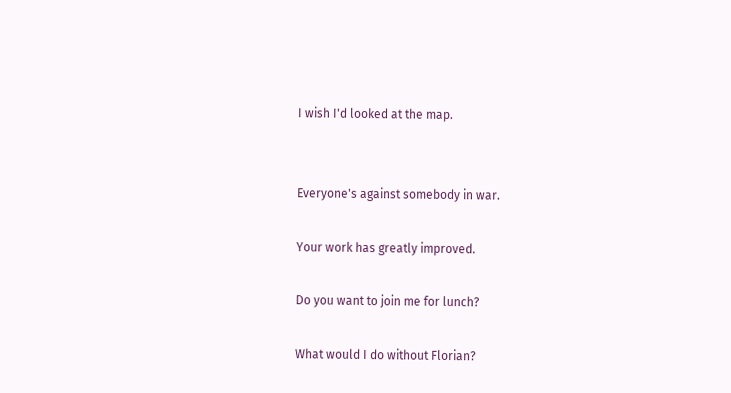I wish I'd looked at the map.


Everyone's against somebody in war.

Your work has greatly improved.

Do you want to join me for lunch?

What would I do without Florian?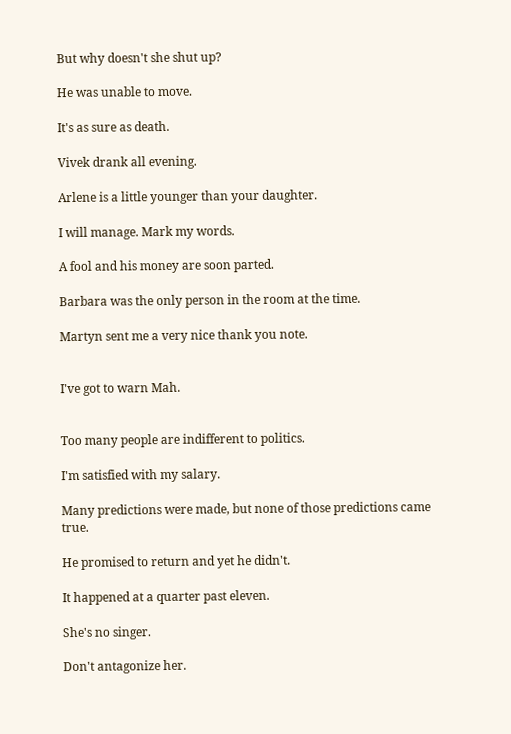But why doesn't she shut up?

He was unable to move.

It's as sure as death.

Vivek drank all evening.

Arlene is a little younger than your daughter.

I will manage. Mark my words.

A fool and his money are soon parted.

Barbara was the only person in the room at the time.

Martyn sent me a very nice thank you note.


I've got to warn Mah.


Too many people are indifferent to politics.

I'm satisfied with my salary.

Many predictions were made, but none of those predictions came true.

He promised to return and yet he didn't.

It happened at a quarter past eleven.

She's no singer.

Don't antagonize her.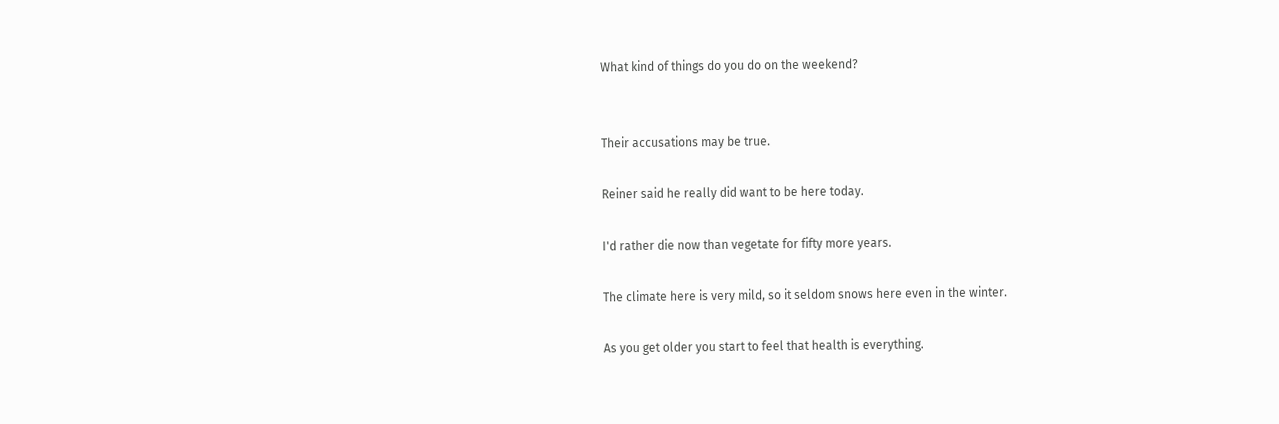What kind of things do you do on the weekend?


Their accusations may be true.

Reiner said he really did want to be here today.

I'd rather die now than vegetate for fifty more years.

The climate here is very mild, so it seldom snows here even in the winter.

As you get older you start to feel that health is everything.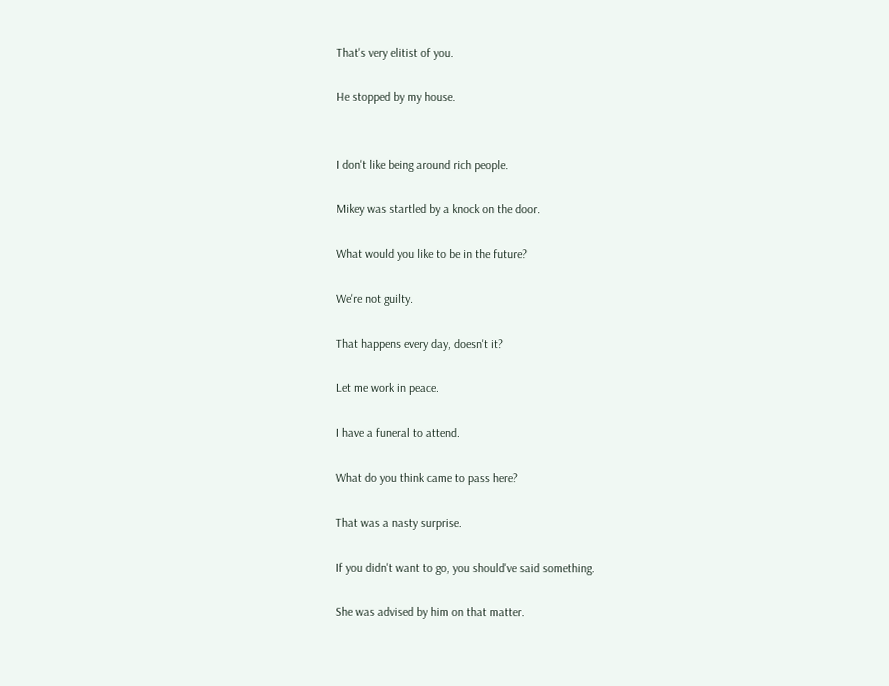That's very elitist of you.

He stopped by my house.


I don't like being around rich people.

Mikey was startled by a knock on the door.

What would you like to be in the future?

We're not guilty.

That happens every day, doesn't it?

Let me work in peace.

I have a funeral to attend.

What do you think came to pass here?

That was a nasty surprise.

If you didn't want to go, you should've said something.

She was advised by him on that matter.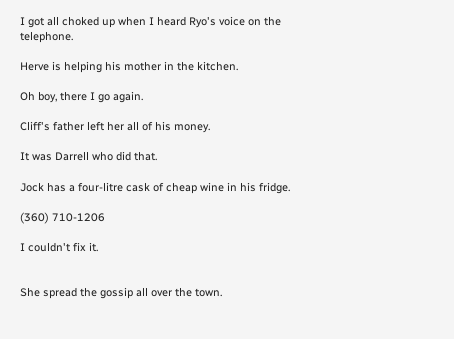I got all choked up when I heard Ryo's voice on the telephone.

Herve is helping his mother in the kitchen.

Oh boy, there I go again.

Cliff's father left her all of his money.

It was Darrell who did that.

Jock has a four-litre cask of cheap wine in his fridge.

(360) 710-1206

I couldn't fix it.


She spread the gossip all over the town.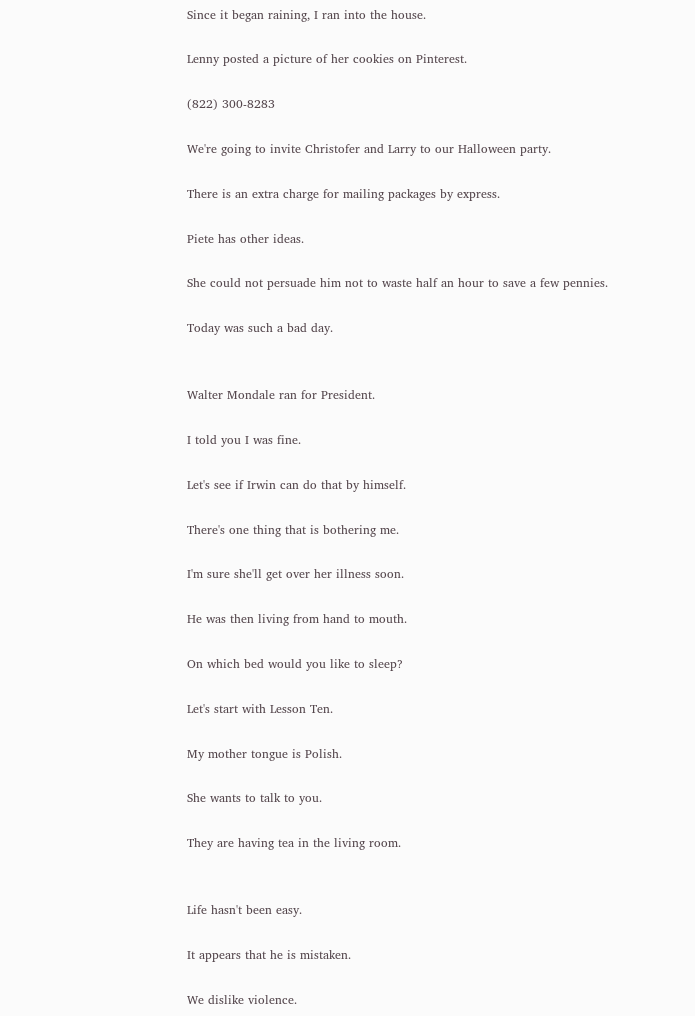Since it began raining, I ran into the house.

Lenny posted a picture of her cookies on Pinterest.

(822) 300-8283

We're going to invite Christofer and Larry to our Halloween party.

There is an extra charge for mailing packages by express.

Piete has other ideas.

She could not persuade him not to waste half an hour to save a few pennies.

Today was such a bad day.


Walter Mondale ran for President.

I told you I was fine.

Let's see if Irwin can do that by himself.

There's one thing that is bothering me.

I'm sure she'll get over her illness soon.

He was then living from hand to mouth.

On which bed would you like to sleep?

Let's start with Lesson Ten.

My mother tongue is Polish.

She wants to talk to you.

They are having tea in the living room.


Life hasn't been easy.

It appears that he is mistaken.

We dislike violence.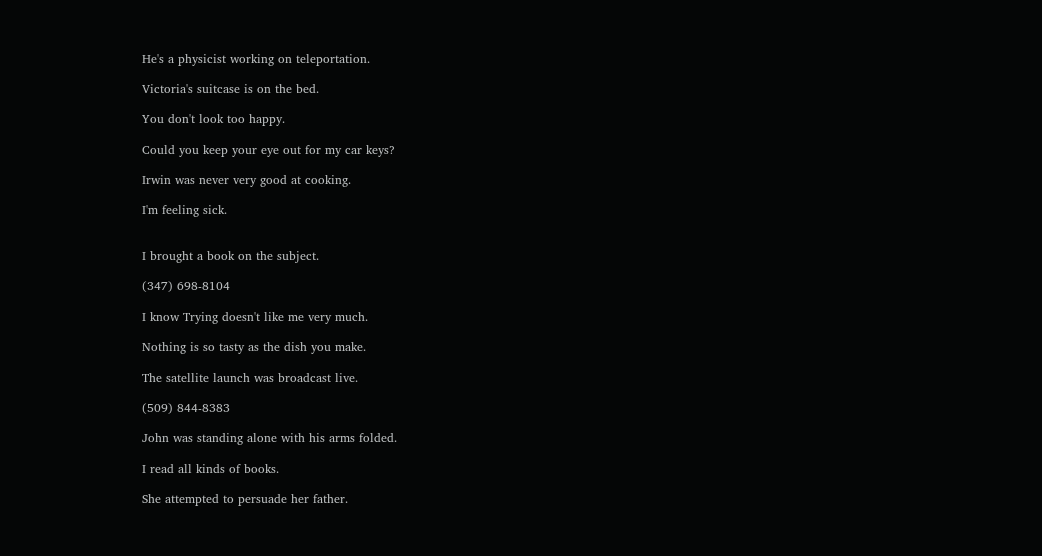He's a physicist working on teleportation.

Victoria's suitcase is on the bed.

You don't look too happy.

Could you keep your eye out for my car keys?

Irwin was never very good at cooking.

I'm feeling sick.


I brought a book on the subject.

(347) 698-8104

I know Trying doesn't like me very much.

Nothing is so tasty as the dish you make.

The satellite launch was broadcast live.

(509) 844-8383

John was standing alone with his arms folded.

I read all kinds of books.

She attempted to persuade her father.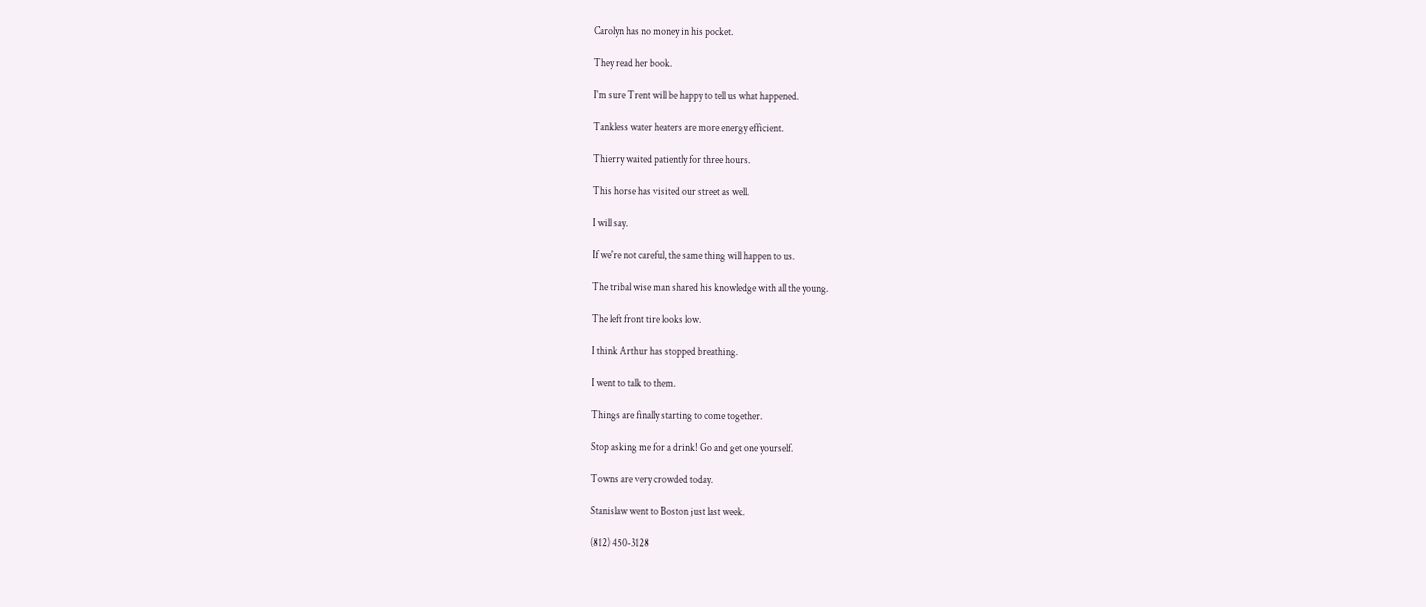Carolyn has no money in his pocket.

They read her book.

I'm sure Trent will be happy to tell us what happened.

Tankless water heaters are more energy efficient.

Thierry waited patiently for three hours.

This horse has visited our street as well.

I will say.

If we're not careful, the same thing will happen to us.

The tribal wise man shared his knowledge with all the young.

The left front tire looks low.

I think Arthur has stopped breathing.

I went to talk to them.

Things are finally starting to come together.

Stop asking me for a drink! Go and get one yourself.

Towns are very crowded today.

Stanislaw went to Boston just last week.

(812) 450-3128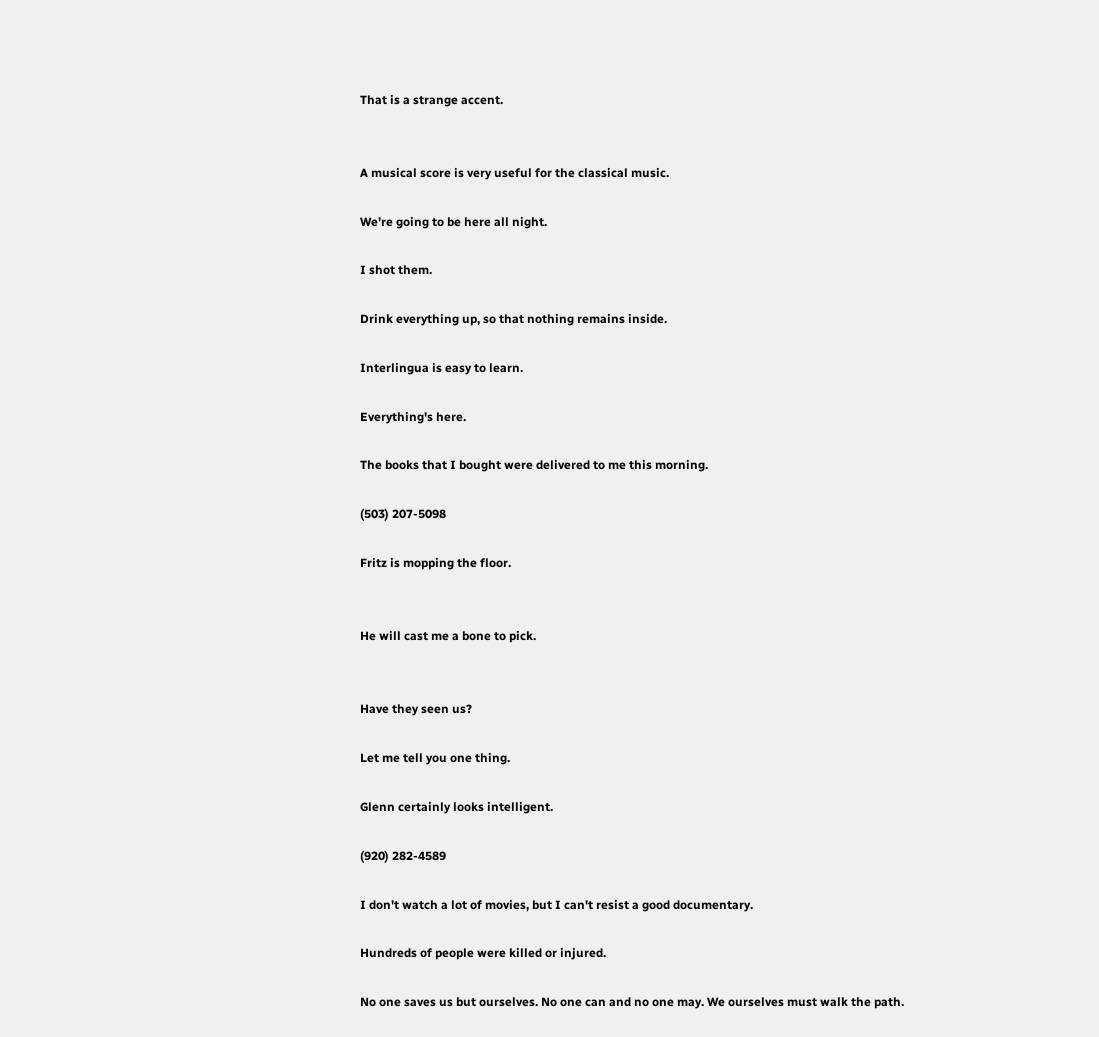That is a strange accent.


A musical score is very useful for the classical music.

We're going to be here all night.

I shot them.

Drink everything up, so that nothing remains inside.

Interlingua is easy to learn.

Everything's here.

The books that I bought were delivered to me this morning.

(503) 207-5098

Fritz is mopping the floor.


He will cast me a bone to pick.


Have they seen us?

Let me tell you one thing.

Glenn certainly looks intelligent.

(920) 282-4589

I don't watch a lot of movies, but I can't resist a good documentary.

Hundreds of people were killed or injured.

No one saves us but ourselves. No one can and no one may. We ourselves must walk the path.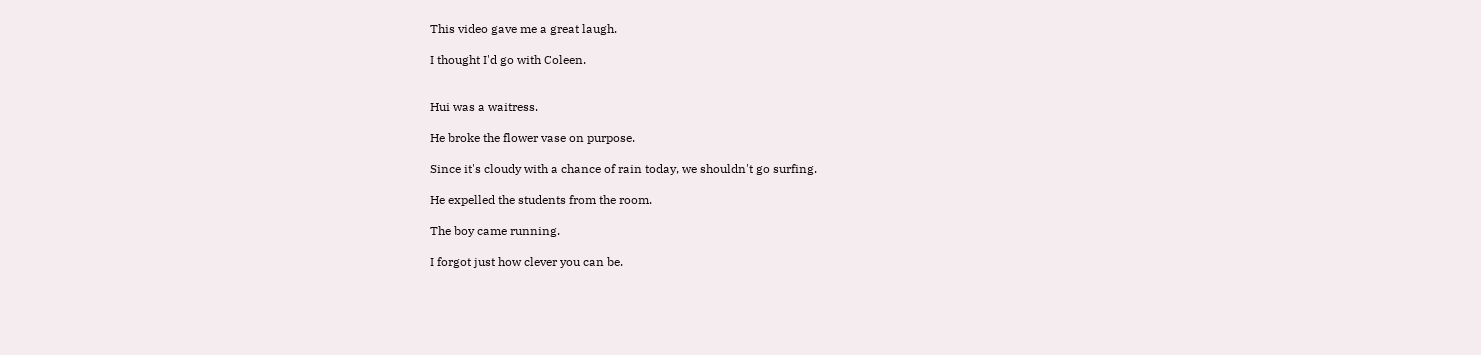This video gave me a great laugh.

I thought I'd go with Coleen.


Hui was a waitress.

He broke the flower vase on purpose.

Since it's cloudy with a chance of rain today, we shouldn't go surfing.

He expelled the students from the room.

The boy came running.

I forgot just how clever you can be.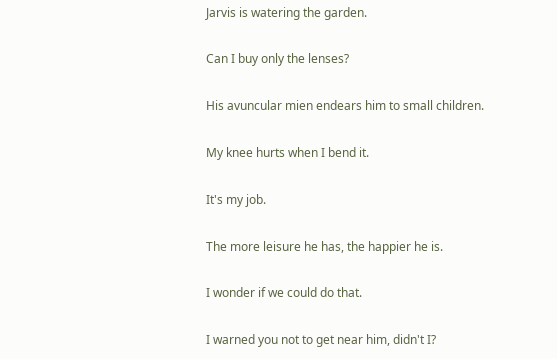Jarvis is watering the garden.

Can I buy only the lenses?

His avuncular mien endears him to small children.

My knee hurts when I bend it.

It's my job.

The more leisure he has, the happier he is.

I wonder if we could do that.

I warned you not to get near him, didn't I?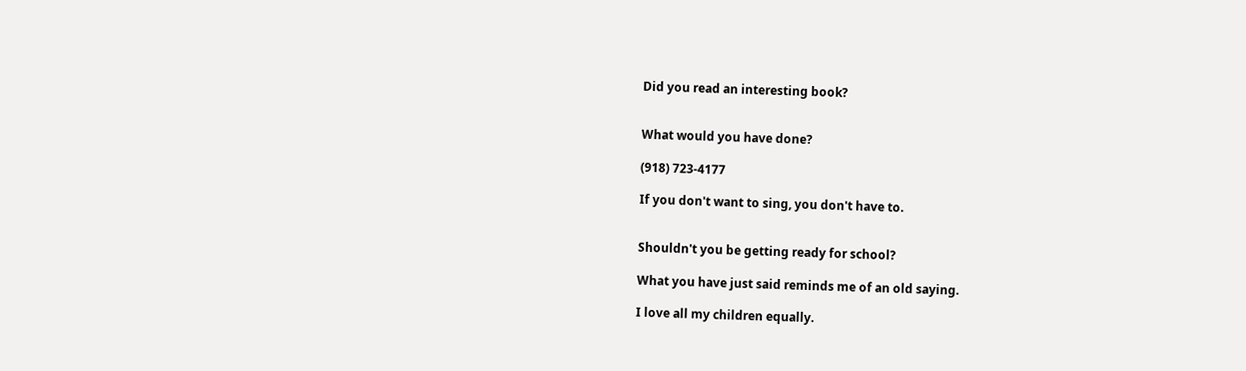Did you read an interesting book?


What would you have done?

(918) 723-4177

If you don't want to sing, you don't have to.


Shouldn't you be getting ready for school?

What you have just said reminds me of an old saying.

I love all my children equally.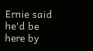Ernie said he'd be here by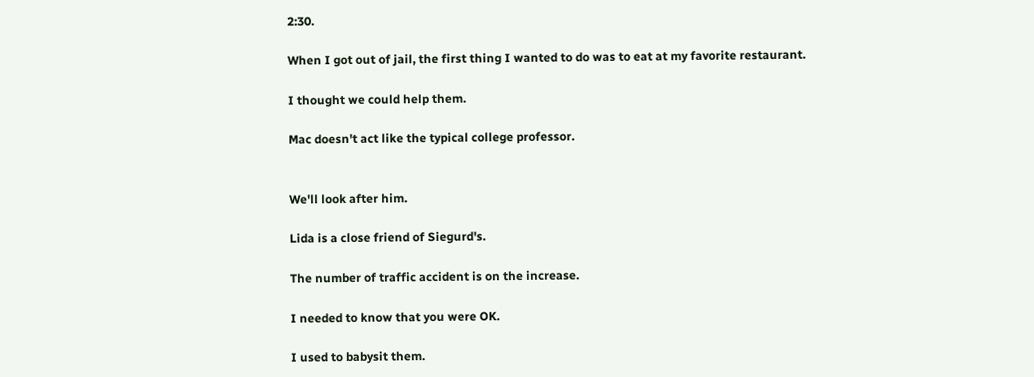2:30.

When I got out of jail, the first thing I wanted to do was to eat at my favorite restaurant.

I thought we could help them.

Mac doesn't act like the typical college professor.


We'll look after him.

Lida is a close friend of Siegurd's.

The number of traffic accident is on the increase.

I needed to know that you were OK.

I used to babysit them.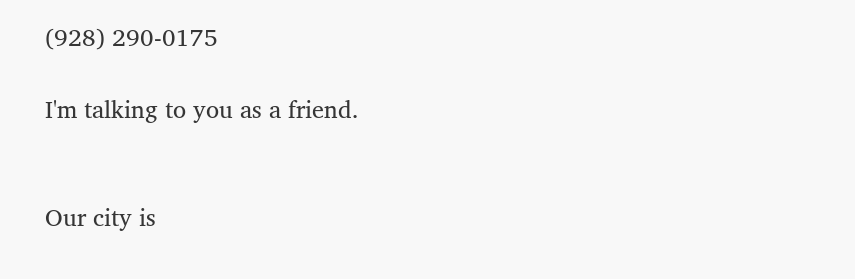(928) 290-0175

I'm talking to you as a friend.


Our city is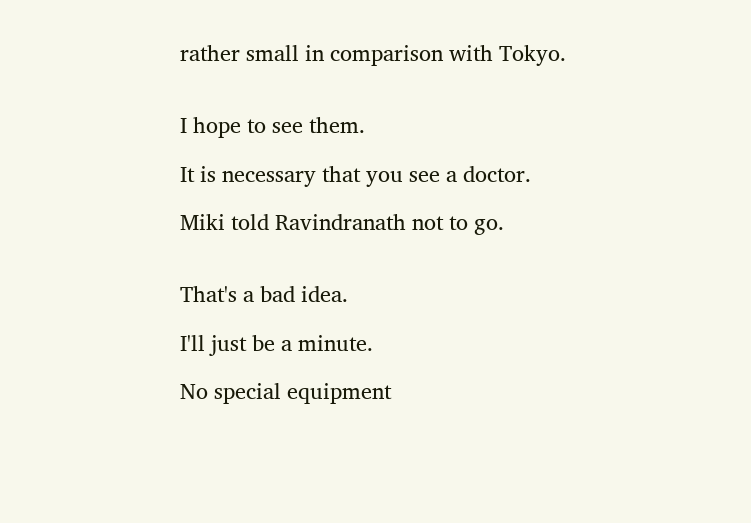rather small in comparison with Tokyo.


I hope to see them.

It is necessary that you see a doctor.

Miki told Ravindranath not to go.


That's a bad idea.

I'll just be a minute.

No special equipment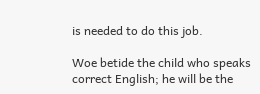is needed to do this job.

Woe betide the child who speaks correct English; he will be the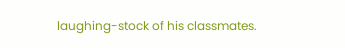laughing-stock of his classmates.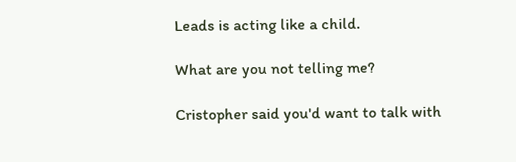Leads is acting like a child.

What are you not telling me?

Cristopher said you'd want to talk with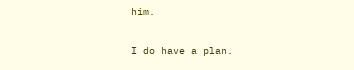him.


I do have a plan.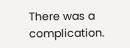There was a complication.